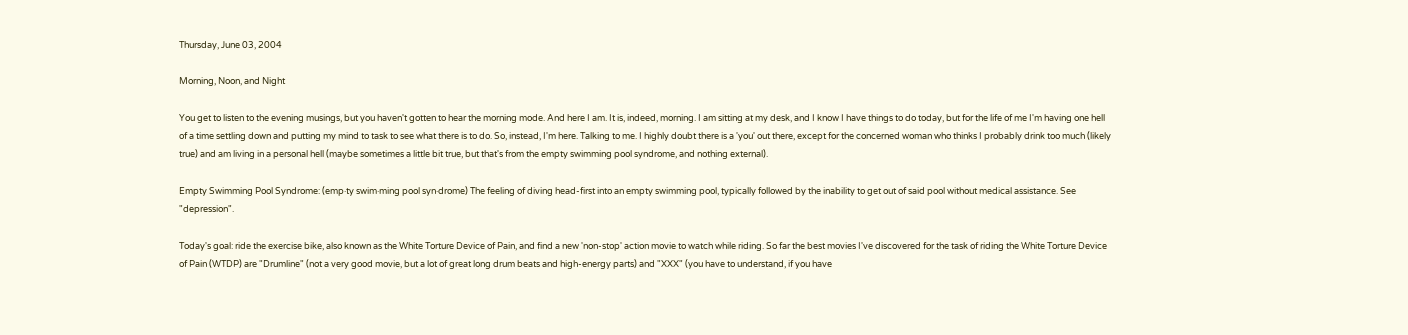Thursday, June 03, 2004

Morning, Noon, and Night

You get to listen to the evening musings, but you haven't gotten to hear the morning mode. And here I am. It is, indeed, morning. I am sitting at my desk, and I know I have things to do today, but for the life of me I'm having one hell of a time settling down and putting my mind to task to see what there is to do. So, instead, I'm here. Talking to me. I highly doubt there is a 'you' out there, except for the concerned woman who thinks I probably drink too much (likely true) and am living in a personal hell (maybe sometimes a little bit true, but that's from the empty swimming pool syndrome, and nothing external).

Empty Swimming Pool Syndrome: (emp·ty swim·ming pool syn·drome) The feeling of diving head-first into an empty swimming pool, typically followed by the inability to get out of said pool without medical assistance. See "depression".

Today's goal: ride the exercise bike, also known as the White Torture Device of Pain, and find a new 'non-stop' action movie to watch while riding. So far the best movies I've discovered for the task of riding the White Torture Device of Pain (WTDP) are "Drumline" (not a very good movie, but a lot of great long drum beats and high-energy parts) and "XXX" (you have to understand, if you have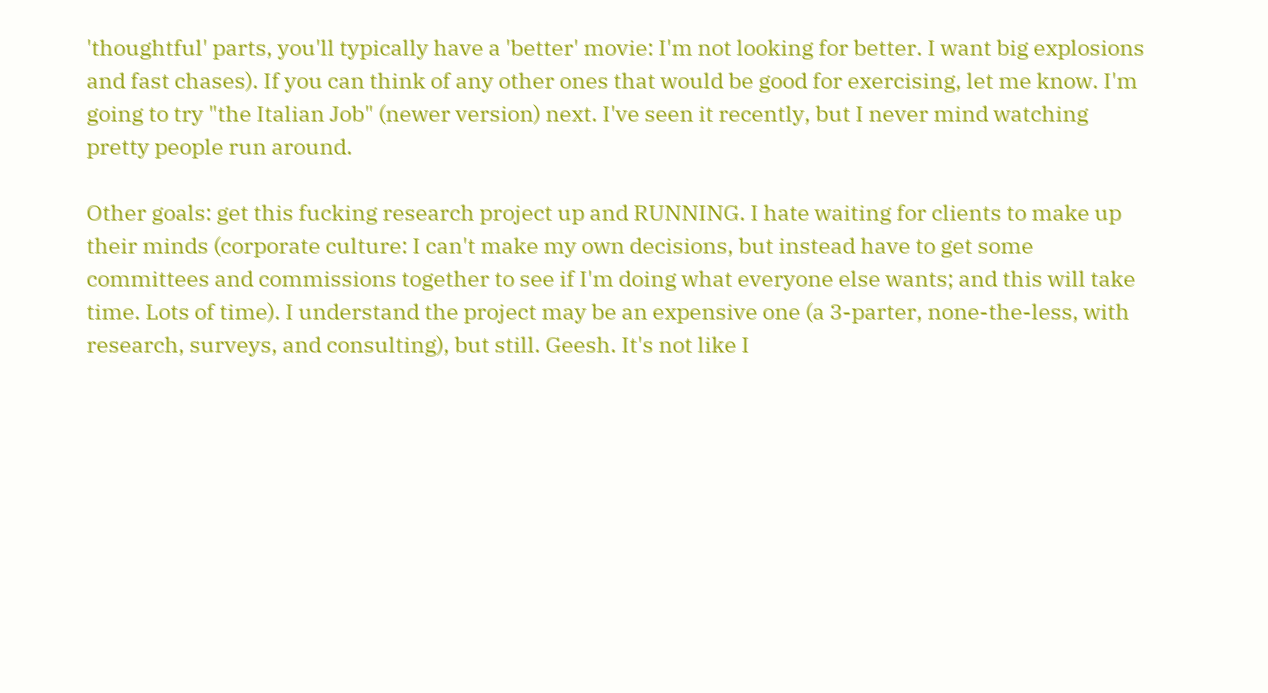'thoughtful' parts, you'll typically have a 'better' movie: I'm not looking for better. I want big explosions and fast chases). If you can think of any other ones that would be good for exercising, let me know. I'm going to try "the Italian Job" (newer version) next. I've seen it recently, but I never mind watching pretty people run around.

Other goals: get this fucking research project up and RUNNING. I hate waiting for clients to make up their minds (corporate culture: I can't make my own decisions, but instead have to get some committees and commissions together to see if I'm doing what everyone else wants; and this will take time. Lots of time). I understand the project may be an expensive one (a 3-parter, none-the-less, with research, surveys, and consulting), but still. Geesh. It's not like I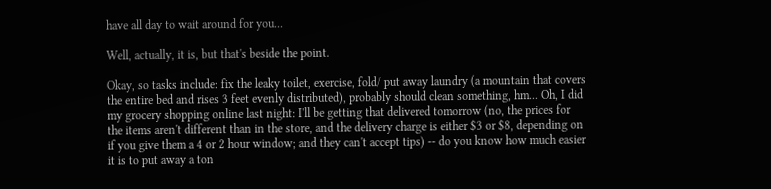have all day to wait around for you...

Well, actually, it is, but that's beside the point.

Okay, so tasks include: fix the leaky toilet, exercise, fold/ put away laundry (a mountain that covers the entire bed and rises 3 feet evenly distributed), probably should clean something, hm... Oh, I did my grocery shopping online last night: I'll be getting that delivered tomorrow (no, the prices for the items aren't different than in the store, and the delivery charge is either $3 or $8, depending on if you give them a 4 or 2 hour window; and they can't accept tips) -- do you know how much easier it is to put away a ton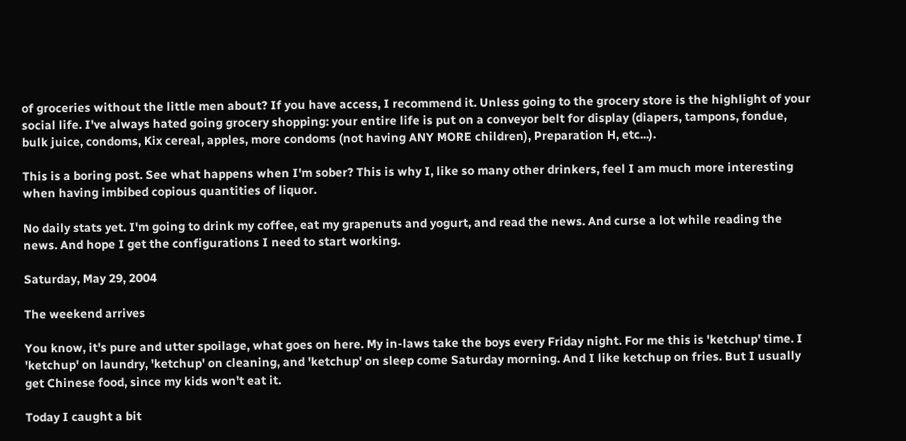of groceries without the little men about? If you have access, I recommend it. Unless going to the grocery store is the highlight of your social life. I've always hated going grocery shopping: your entire life is put on a conveyor belt for display (diapers, tampons, fondue, bulk juice, condoms, Kix cereal, apples, more condoms (not having ANY MORE children), Preparation H, etc...).

This is a boring post. See what happens when I'm sober? This is why I, like so many other drinkers, feel I am much more interesting when having imbibed copious quantities of liquor.

No daily stats yet. I'm going to drink my coffee, eat my grapenuts and yogurt, and read the news. And curse a lot while reading the news. And hope I get the configurations I need to start working.

Saturday, May 29, 2004

The weekend arrives

You know, it's pure and utter spoilage, what goes on here. My in-laws take the boys every Friday night. For me this is 'ketchup' time. I 'ketchup' on laundry, 'ketchup' on cleaning, and 'ketchup' on sleep come Saturday morning. And I like ketchup on fries. But I usually get Chinese food, since my kids won't eat it.

Today I caught a bit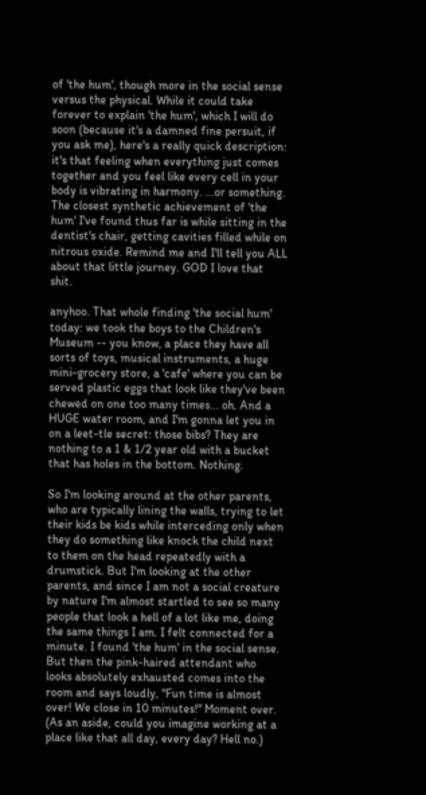of 'the hum', though more in the social sense versus the physical. While it could take forever to explain 'the hum', which I will do soon (because it's a damned fine persuit, if you ask me), here's a really quick description: it's that feeling when everything just comes together and you feel like every cell in your body is vibrating in harmony. ...or something. The closest synthetic achievement of 'the hum' I've found thus far is while sitting in the dentist's chair, getting cavities filled while on nitrous oxide. Remind me and I'll tell you ALL about that little journey. GOD I love that shit.

anyhoo. That whole finding 'the social hum' today: we took the boys to the Children's Museum -- you know, a place they have all sorts of toys, musical instruments, a huge mini-grocery store, a 'cafe' where you can be served plastic eggs that look like they've been chewed on one too many times... oh. And a HUGE water room, and I'm gonna let you in on a leet-tle secret: those bibs? They are nothing to a 1 & 1/2 year old with a bucket that has holes in the bottom. Nothing.

So I'm looking around at the other parents, who are typically lining the walls, trying to let their kids be kids while interceding only when they do something like knock the child next to them on the head repeatedly with a drumstick. But I'm looking at the other parents, and since I am not a social creature by nature I'm almost startled to see so many people that look a hell of a lot like me, doing the same things I am. I felt connected for a minute. I found 'the hum' in the social sense. But then the pink-haired attendant who looks absolutely exhausted comes into the room and says loudly, "Fun time is almost over! We close in 10 minutes!" Moment over. (As an aside, could you imagine working at a place like that all day, every day? Hell no.)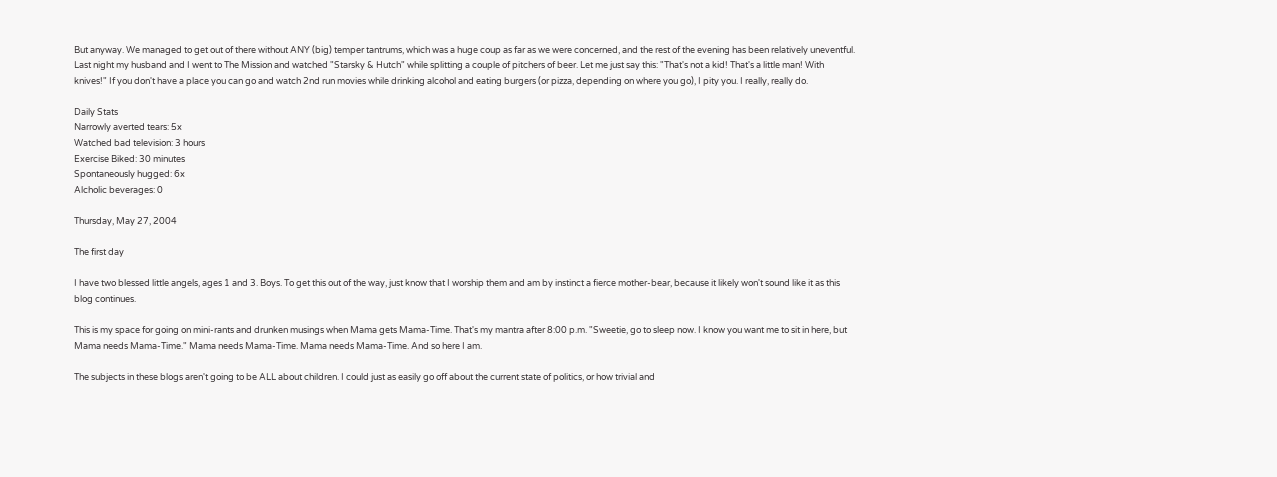But anyway. We managed to get out of there without ANY (big) temper tantrums, which was a huge coup as far as we were concerned, and the rest of the evening has been relatively uneventful. Last night my husband and I went to The Mission and watched "Starsky & Hutch" while splitting a couple of pitchers of beer. Let me just say this: "That's not a kid! That's a little man! With knives!" If you don't have a place you can go and watch 2nd run movies while drinking alcohol and eating burgers (or pizza, depending on where you go), I pity you. I really, really do.

Daily Stats
Narrowly averted tears: 5x
Watched bad television: 3 hours
Exercise Biked: 30 minutes
Spontaneously hugged: 6x
Alcholic beverages: 0

Thursday, May 27, 2004

The first day

I have two blessed little angels, ages 1 and 3. Boys. To get this out of the way, just know that I worship them and am by instinct a fierce mother-bear, because it likely won't sound like it as this blog continues.

This is my space for going on mini-rants and drunken musings when Mama gets Mama-Time. That's my mantra after 8:00 p.m. "Sweetie, go to sleep now. I know you want me to sit in here, but Mama needs Mama-Time." Mama needs Mama-Time. Mama needs Mama-Time. And so here I am.

The subjects in these blogs aren't going to be ALL about children. I could just as easily go off about the current state of politics, or how trivial and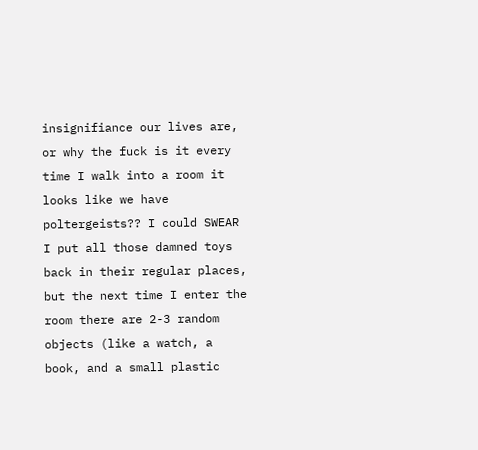insignifiance our lives are, or why the fuck is it every time I walk into a room it looks like we have poltergeists?? I could SWEAR I put all those damned toys back in their regular places, but the next time I enter the room there are 2-3 random objects (like a watch, a book, and a small plastic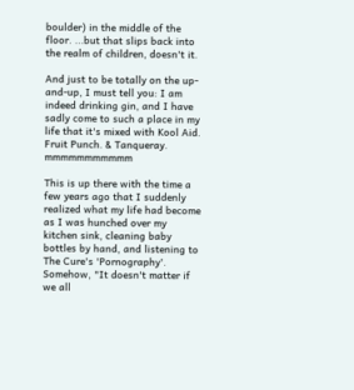boulder) in the middle of the floor. ...but that slips back into the realm of children, doesn't it.

And just to be totally on the up-and-up, I must tell you: I am indeed drinking gin, and I have sadly come to such a place in my life that it's mixed with Kool Aid. Fruit Punch. & Tanqueray. mmmmmmmmmmm

This is up there with the time a few years ago that I suddenly realized what my life had become as I was hunched over my kitchen sink, cleaning baby bottles by hand, and listening to The Cure's 'Pornography'. Somehow, "It doesn't matter if we all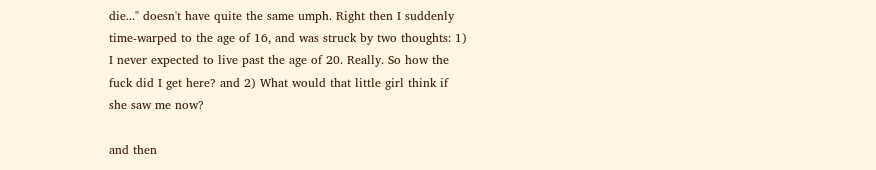die..." doesn't have quite the same umph. Right then I suddenly time-warped to the age of 16, and was struck by two thoughts: 1) I never expected to live past the age of 20. Really. So how the fuck did I get here? and 2) What would that little girl think if she saw me now?

and then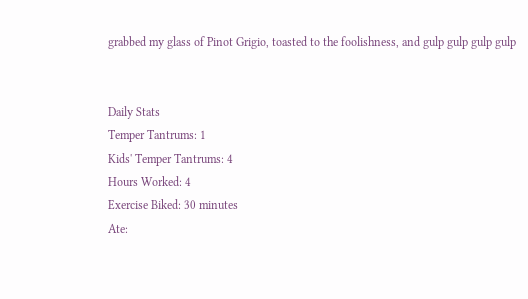grabbed my glass of Pinot Grigio, toasted to the foolishness, and gulp gulp gulp gulp


Daily Stats
Temper Tantrums: 1
Kids' Temper Tantrums: 4
Hours Worked: 4
Exercise Biked: 30 minutes
Ate: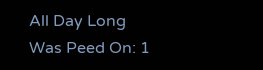All Day Long
Was Peed On: 1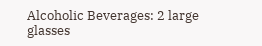Alcoholic Beverages: 2 large glasses